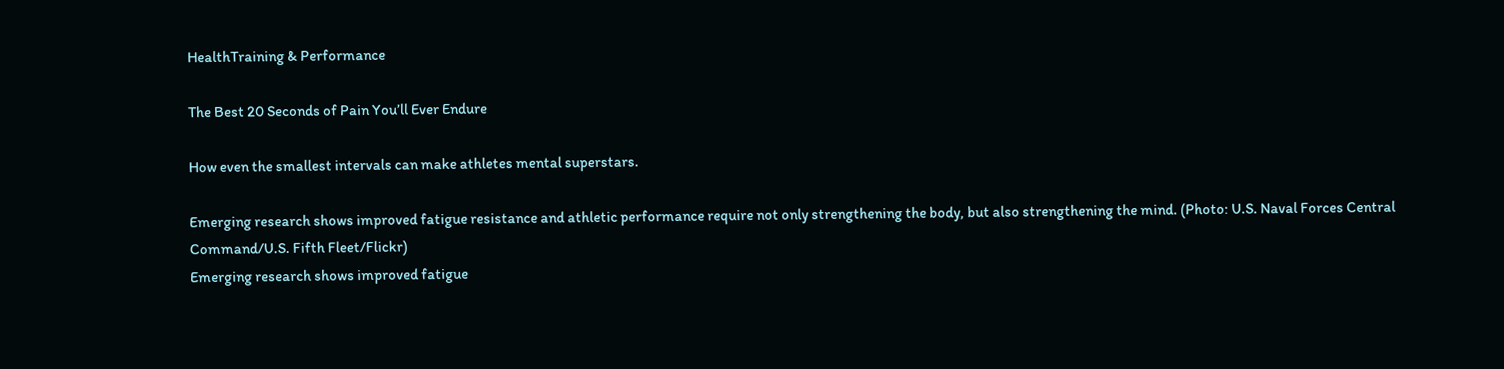HealthTraining & Performance

The Best 20 Seconds of Pain You’ll Ever Endure

How even the smallest intervals can make athletes mental superstars.

Emerging research shows improved fatigue resistance and athletic performance require not only strengthening the body, but also strengthening the mind. (Photo: U.S. Naval Forces Central Command/U.S. Fifth Fleet/Flickr)
Emerging research shows improved fatigue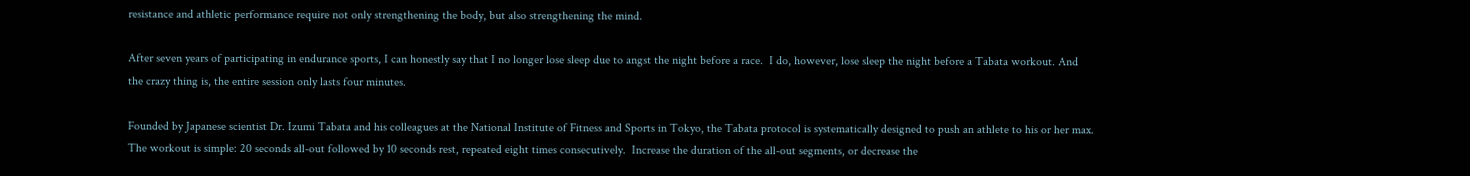resistance and athletic performance require not only strengthening the body, but also strengthening the mind.

After seven years of participating in endurance sports, I can honestly say that I no longer lose sleep due to angst the night before a race.  I do, however, lose sleep the night before a Tabata workout. And the crazy thing is, the entire session only lasts four minutes.

Founded by Japanese scientist Dr. Izumi Tabata and his colleagues at the National Institute of Fitness and Sports in Tokyo, the Tabata protocol is systematically designed to push an athlete to his or her max.  The workout is simple: 20 seconds all-out followed by 10 seconds rest, repeated eight times consecutively.  Increase the duration of the all-out segments, or decrease the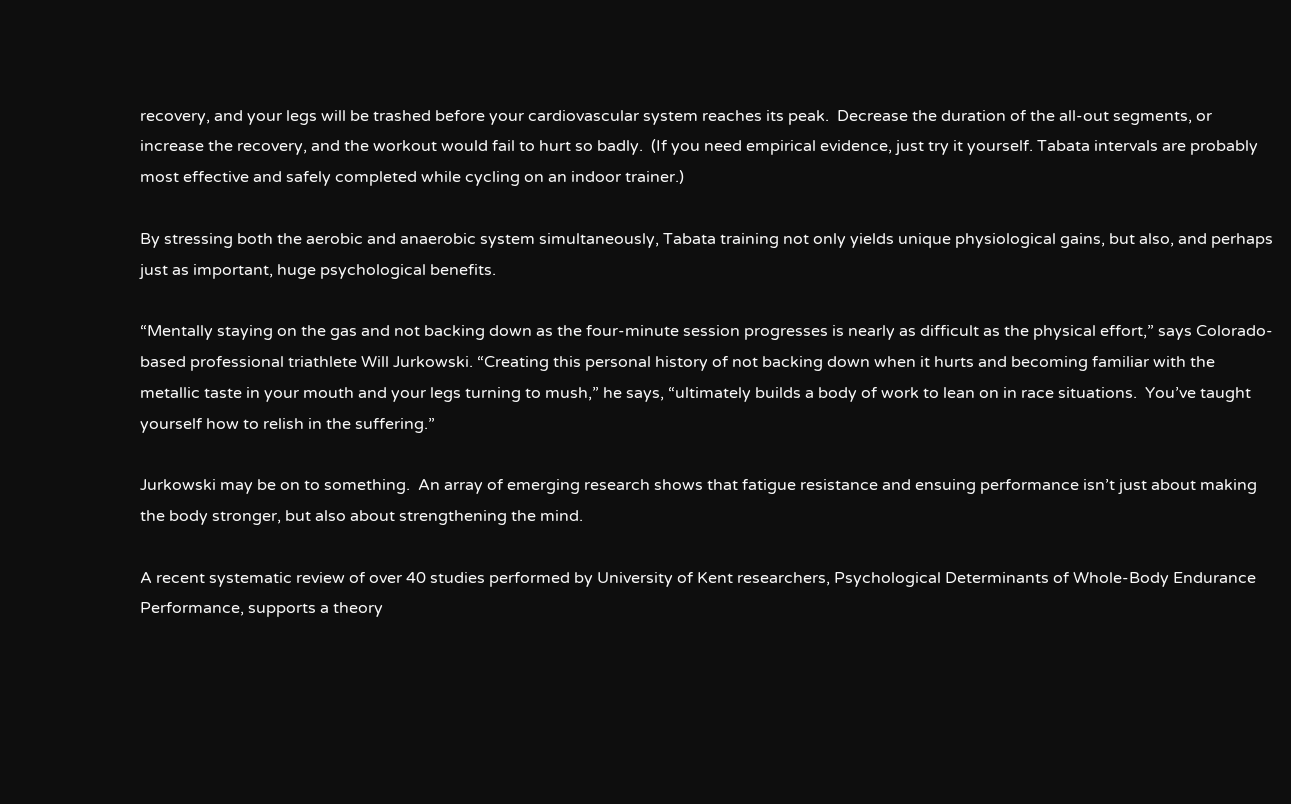recovery, and your legs will be trashed before your cardiovascular system reaches its peak.  Decrease the duration of the all-out segments, or increase the recovery, and the workout would fail to hurt so badly.  (If you need empirical evidence, just try it yourself. Tabata intervals are probably most effective and safely completed while cycling on an indoor trainer.)

By stressing both the aerobic and anaerobic system simultaneously, Tabata training not only yields unique physiological gains, but also, and perhaps just as important, huge psychological benefits.

“Mentally staying on the gas and not backing down as the four-minute session progresses is nearly as difficult as the physical effort,” says Colorado-based professional triathlete Will Jurkowski. “Creating this personal history of not backing down when it hurts and becoming familiar with the metallic taste in your mouth and your legs turning to mush,” he says, “ultimately builds a body of work to lean on in race situations.  You’ve taught yourself how to relish in the suffering.”

Jurkowski may be on to something.  An array of emerging research shows that fatigue resistance and ensuing performance isn’t just about making the body stronger, but also about strengthening the mind.

A recent systematic review of over 40 studies performed by University of Kent researchers, Psychological Determinants of Whole-Body Endurance Performance, supports a theory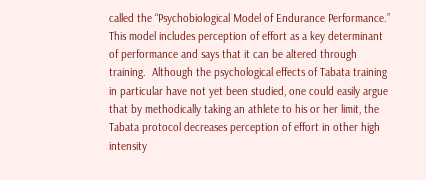called the “Psychobiological Model of Endurance Performance.” This model includes perception of effort as a key determinant of performance and says that it can be altered through training.  Although the psychological effects of Tabata training in particular have not yet been studied, one could easily argue that by methodically taking an athlete to his or her limit, the Tabata protocol decreases perception of effort in other high intensity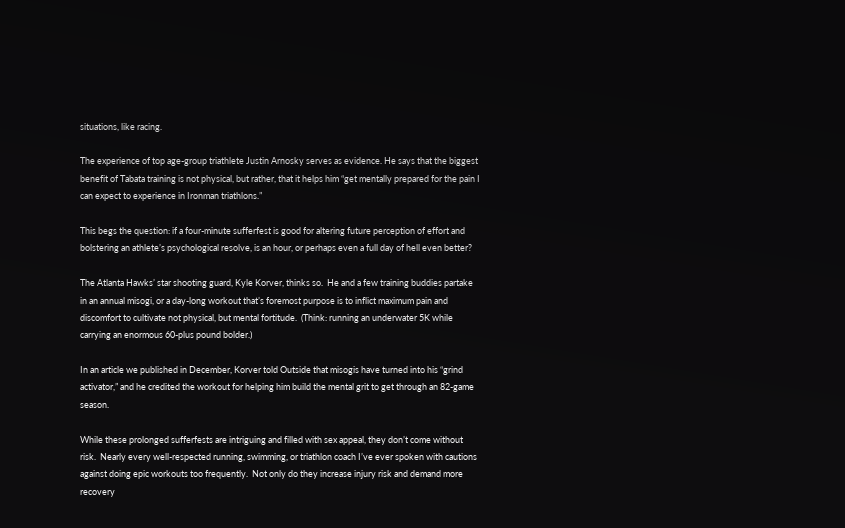situations, like racing.

The experience of top age-group triathlete Justin Arnosky serves as evidence. He says that the biggest benefit of Tabata training is not physical, but rather, that it helps him “get mentally prepared for the pain I can expect to experience in Ironman triathlons.”

This begs the question: if a four-minute sufferfest is good for altering future perception of effort and bolstering an athlete’s psychological resolve, is an hour, or perhaps even a full day of hell even better?

The Atlanta Hawks’ star shooting guard, Kyle Korver, thinks so.  He and a few training buddies partake in an annual misogi, or a day-long workout that’s foremost purpose is to inflict maximum pain and discomfort to cultivate not physical, but mental fortitude.  (Think: running an underwater 5K while carrying an enormous 60-plus pound bolder.)

In an article we published in December, Korver told Outside that misogis have turned into his “grind activator,” and he credited the workout for helping him build the mental grit to get through an 82-game season.

While these prolonged sufferfests are intriguing and filled with sex appeal, they don’t come without risk.  Nearly every well-respected running, swimming, or triathlon coach I’ve ever spoken with cautions against doing epic workouts too frequently.  Not only do they increase injury risk and demand more recovery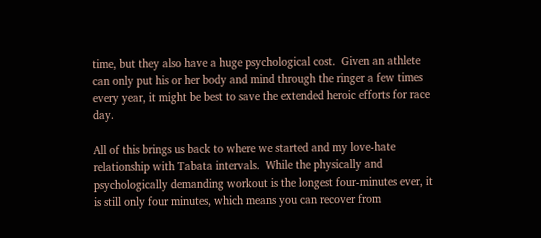time, but they also have a huge psychological cost.  Given an athlete can only put his or her body and mind through the ringer a few times every year, it might be best to save the extended heroic efforts for race day.

All of this brings us back to where we started and my love-hate relationship with Tabata intervals.  While the physically and psychologically demanding workout is the longest four-minutes ever, it is still only four minutes, which means you can recover from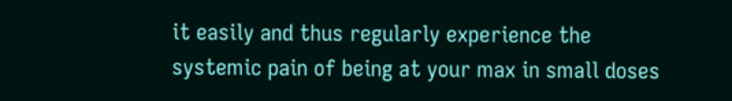it easily and thus regularly experience the systemic pain of being at your max in small doses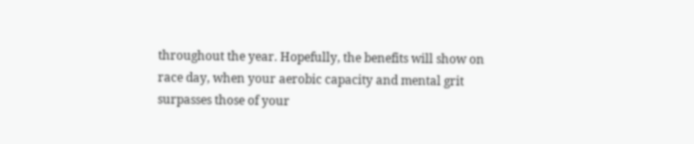throughout the year. Hopefully, the benefits will show on race day, when your aerobic capacity and mental grit surpasses those of your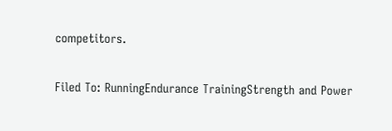competitors.

Filed To: RunningEndurance TrainingStrength and Power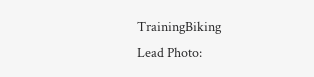TrainingBiking
Lead Photo: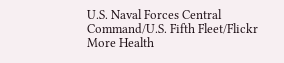U.S. Naval Forces Central Command/U.S. Fifth Fleet/Flickr
More Health